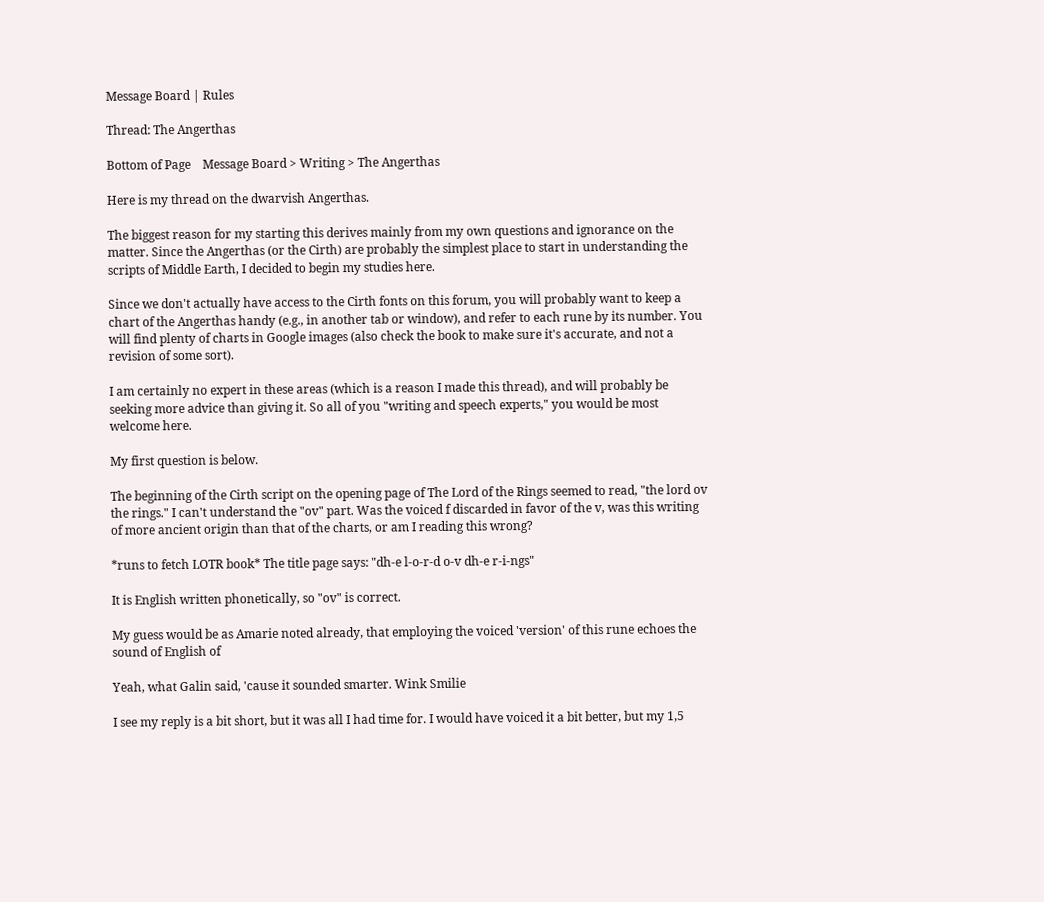Message Board | Rules

Thread: The Angerthas

Bottom of Page    Message Board > Writing > The Angerthas

Here is my thread on the dwarvish Angerthas.

The biggest reason for my starting this derives mainly from my own questions and ignorance on the matter. Since the Angerthas (or the Cirth) are probably the simplest place to start in understanding the scripts of Middle Earth, I decided to begin my studies here.

Since we don't actually have access to the Cirth fonts on this forum, you will probably want to keep a chart of the Angerthas handy (e.g., in another tab or window), and refer to each rune by its number. You will find plenty of charts in Google images (also check the book to make sure it's accurate, and not a revision of some sort).

I am certainly no expert in these areas (which is a reason I made this thread), and will probably be seeking more advice than giving it. So all of you "writing and speech experts," you would be most welcome here.

My first question is below.

The beginning of the Cirth script on the opening page of The Lord of the Rings seemed to read, "the lord ov the rings." I can't understand the "ov" part. Was the voiced f discarded in favor of the v, was this writing of more ancient origin than that of the charts, or am I reading this wrong?

*runs to fetch LOTR book* The title page says: "dh-e l-o-r-d o-v dh-e r-i-ngs"

It is English written phonetically, so "ov" is correct.

My guess would be as Amarie noted already, that employing the voiced 'version' of this rune echoes the sound of English of

Yeah, what Galin said, 'cause it sounded smarter. Wink Smilie

I see my reply is a bit short, but it was all I had time for. I would have voiced it a bit better, but my 1,5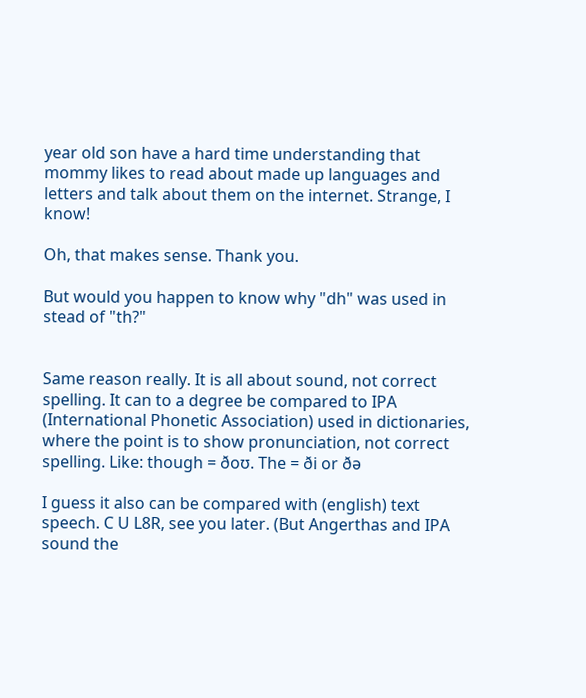year old son have a hard time understanding that mommy likes to read about made up languages and letters and talk about them on the internet. Strange, I know!

Oh, that makes sense. Thank you.

But would you happen to know why "dh" was used in stead of "th?"


Same reason really. It is all about sound, not correct spelling. It can to a degree be compared to IPA (International Phonetic Association) used in dictionaries, where the point is to show pronunciation, not correct spelling. Like: though = ðoʊ. The = ði or ðə

I guess it also can be compared with (english) text speech. C U L8R, see you later. (But Angerthas and IPA sound the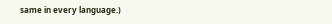same in every language.)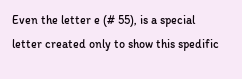Even the letter e (# 55), is a special letter created only to show this spedific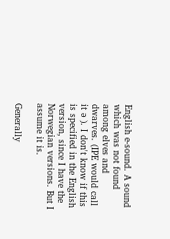English e-sound. A sound which was not found among elves and dwarves. (IPE would call it ə ). I don't know if this is specified in the English version, since I have the Norwegian versions. But I assume it is.

Generally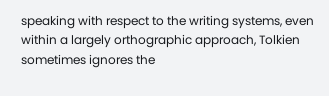speaking with respect to the writing systems, even within a largely orthographic approach, Tolkien sometimes ignores the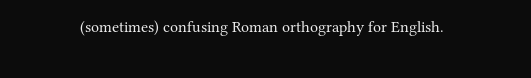(sometimes) confusing Roman orthography for English.